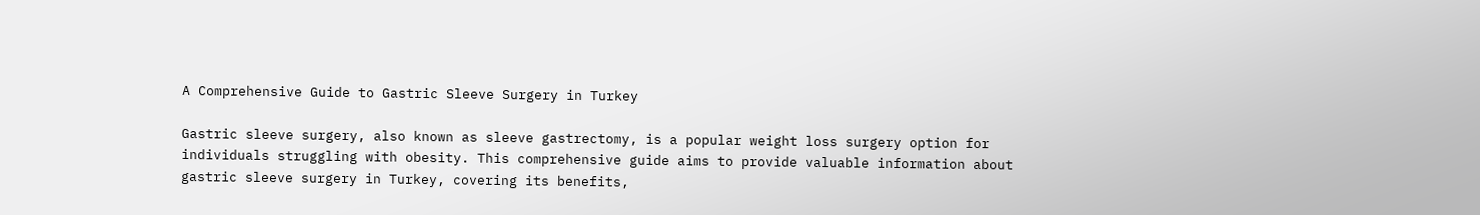A Comprehensive Guide to Gastric Sleeve Surgery in Turkey

Gastric sleeve surgery, also known as sleeve gastrectomy, is a popular weight loss surgery option for individuals struggling with obesity. This comprehensive guide aims to provide valuable information about gastric sleeve surgery in Turkey, covering its benefits,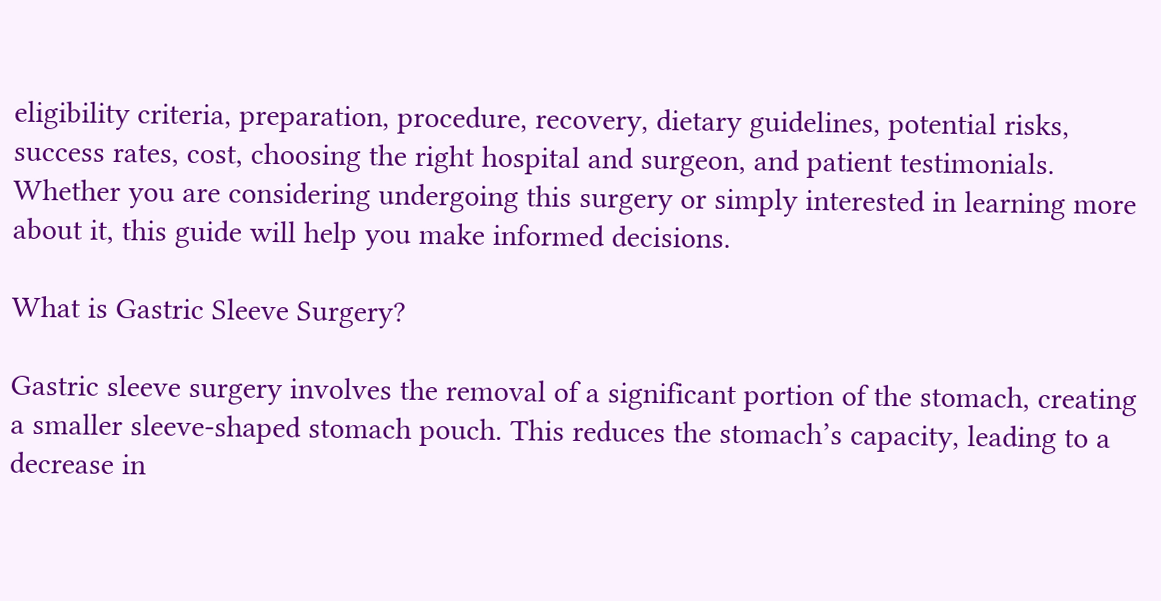eligibility criteria, preparation, procedure, recovery, dietary guidelines, potential risks, success rates, cost, choosing the right hospital and surgeon, and patient testimonials. Whether you are considering undergoing this surgery or simply interested in learning more about it, this guide will help you make informed decisions.

What is Gastric Sleeve Surgery?

Gastric sleeve surgery involves the removal of a significant portion of the stomach, creating a smaller sleeve-shaped stomach pouch. This reduces the stomach’s capacity, leading to a decrease in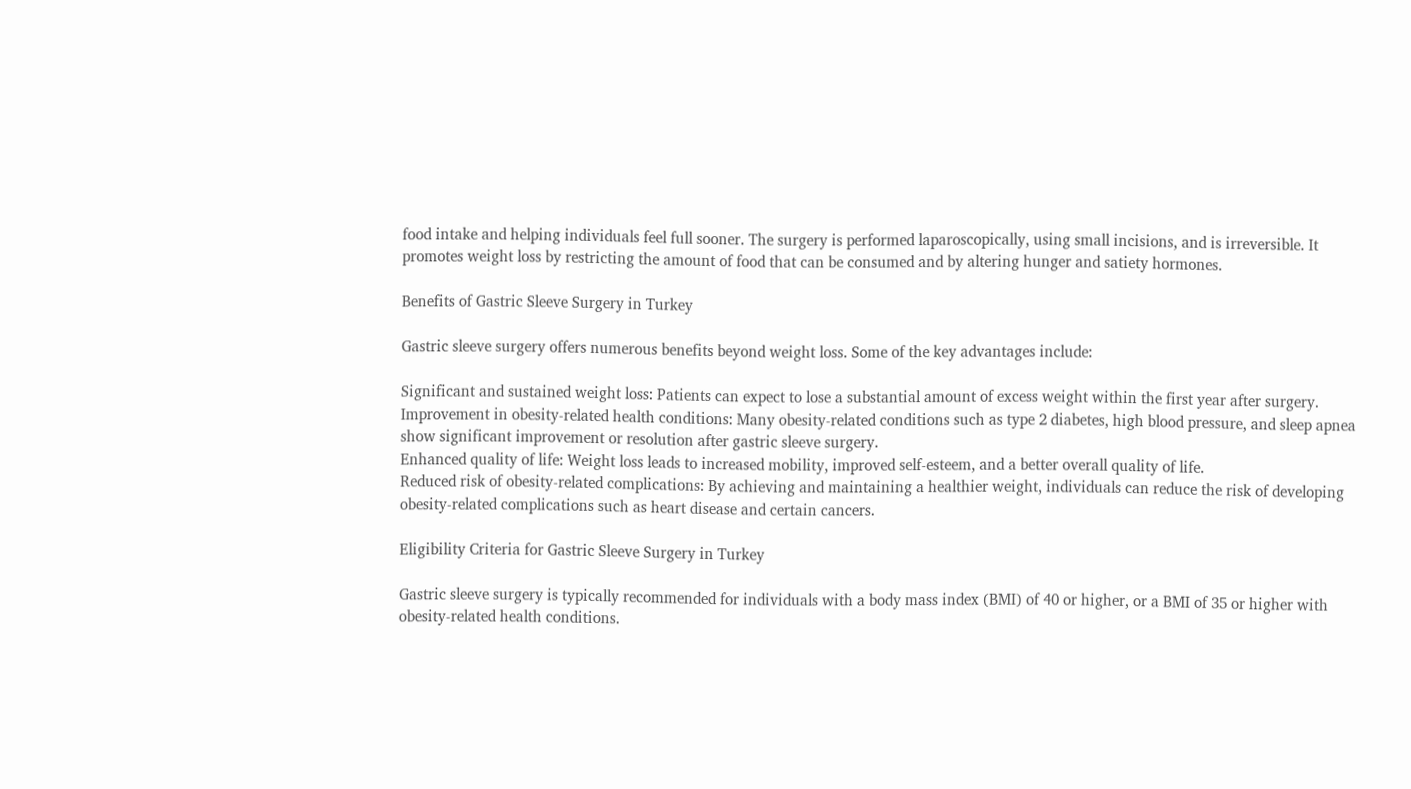food intake and helping individuals feel full sooner. The surgery is performed laparoscopically, using small incisions, and is irreversible. It promotes weight loss by restricting the amount of food that can be consumed and by altering hunger and satiety hormones.

Benefits of Gastric Sleeve Surgery in Turkey

Gastric sleeve surgery offers numerous benefits beyond weight loss. Some of the key advantages include:

Significant and sustained weight loss: Patients can expect to lose a substantial amount of excess weight within the first year after surgery.
Improvement in obesity-related health conditions: Many obesity-related conditions such as type 2 diabetes, high blood pressure, and sleep apnea show significant improvement or resolution after gastric sleeve surgery.
Enhanced quality of life: Weight loss leads to increased mobility, improved self-esteem, and a better overall quality of life.
Reduced risk of obesity-related complications: By achieving and maintaining a healthier weight, individuals can reduce the risk of developing obesity-related complications such as heart disease and certain cancers.

Eligibility Criteria for Gastric Sleeve Surgery in Turkey

Gastric sleeve surgery is typically recommended for individuals with a body mass index (BMI) of 40 or higher, or a BMI of 35 or higher with obesity-related health conditions.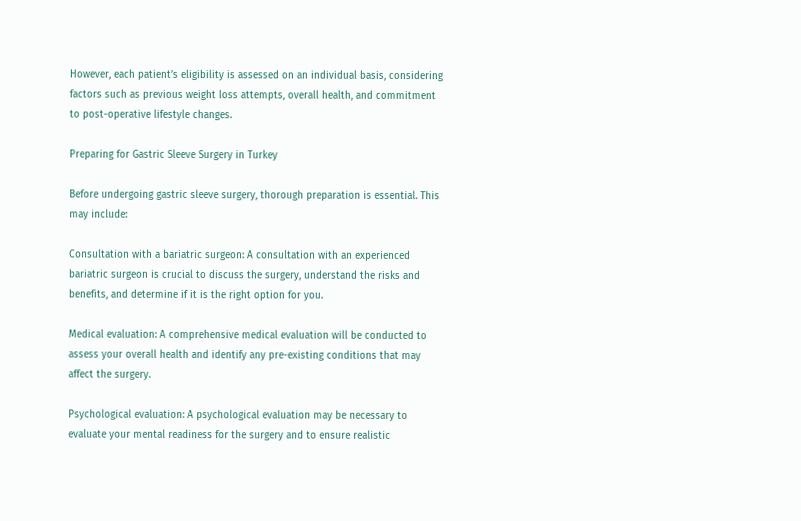However, each patient’s eligibility is assessed on an individual basis, considering factors such as previous weight loss attempts, overall health, and commitment to post-operative lifestyle changes.

Preparing for Gastric Sleeve Surgery in Turkey

Before undergoing gastric sleeve surgery, thorough preparation is essential. This may include:

Consultation with a bariatric surgeon: A consultation with an experienced bariatric surgeon is crucial to discuss the surgery, understand the risks and benefits, and determine if it is the right option for you.

Medical evaluation: A comprehensive medical evaluation will be conducted to assess your overall health and identify any pre-existing conditions that may affect the surgery.

Psychological evaluation: A psychological evaluation may be necessary to evaluate your mental readiness for the surgery and to ensure realistic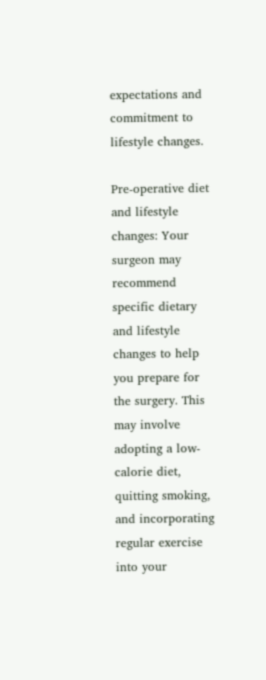expectations and commitment to lifestyle changes.

Pre-operative diet and lifestyle changes: Your surgeon may recommend specific dietary and lifestyle changes to help you prepare for the surgery. This may involve adopting a low-calorie diet, quitting smoking, and incorporating regular exercise into your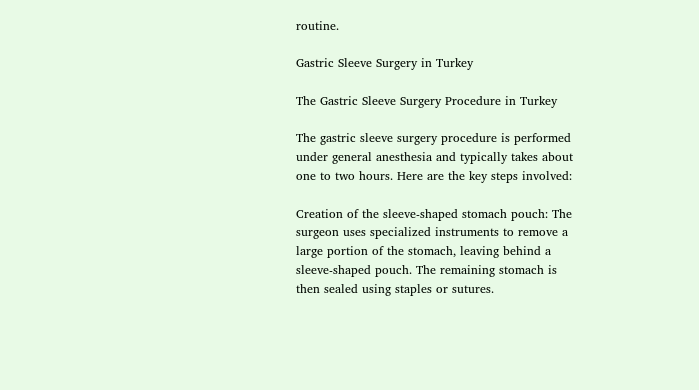routine.

Gastric Sleeve Surgery in Turkey

The Gastric Sleeve Surgery Procedure in Turkey

The gastric sleeve surgery procedure is performed under general anesthesia and typically takes about one to two hours. Here are the key steps involved:

Creation of the sleeve-shaped stomach pouch: The surgeon uses specialized instruments to remove a large portion of the stomach, leaving behind a sleeve-shaped pouch. The remaining stomach is then sealed using staples or sutures.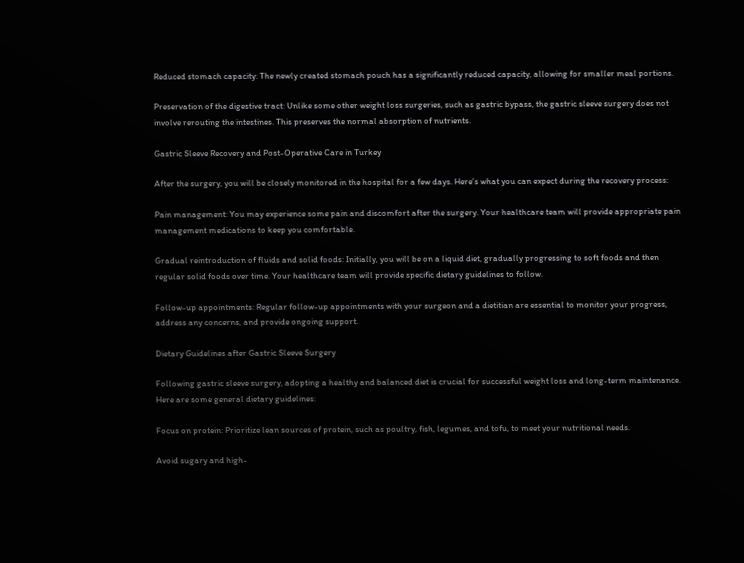Reduced stomach capacity: The newly created stomach pouch has a significantly reduced capacity, allowing for smaller meal portions.

Preservation of the digestive tract: Unlike some other weight loss surgeries, such as gastric bypass, the gastric sleeve surgery does not involve rerouting the intestines. This preserves the normal absorption of nutrients.

Gastric Sleeve Recovery and Post-Operative Care in Turkey

After the surgery, you will be closely monitored in the hospital for a few days. Here’s what you can expect during the recovery process:

Pain management: You may experience some pain and discomfort after the surgery. Your healthcare team will provide appropriate pain management medications to keep you comfortable.

Gradual reintroduction of fluids and solid foods: Initially, you will be on a liquid diet, gradually progressing to soft foods and then regular solid foods over time. Your healthcare team will provide specific dietary guidelines to follow.

Follow-up appointments: Regular follow-up appointments with your surgeon and a dietitian are essential to monitor your progress, address any concerns, and provide ongoing support.

Dietary Guidelines after Gastric Sleeve Surgery

Following gastric sleeve surgery, adopting a healthy and balanced diet is crucial for successful weight loss and long-term maintenance. Here are some general dietary guidelines:

Focus on protein: Prioritize lean sources of protein, such as poultry, fish, legumes, and tofu, to meet your nutritional needs.

Avoid sugary and high-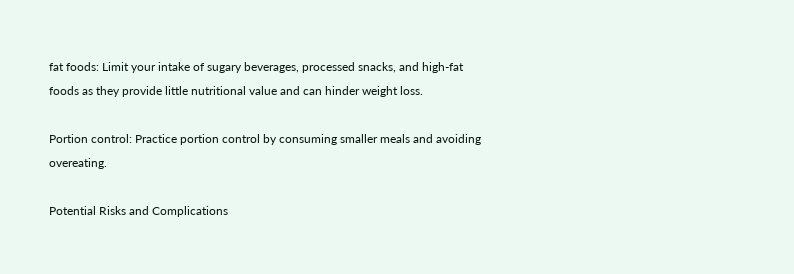fat foods: Limit your intake of sugary beverages, processed snacks, and high-fat foods as they provide little nutritional value and can hinder weight loss.

Portion control: Practice portion control by consuming smaller meals and avoiding overeating.

Potential Risks and Complications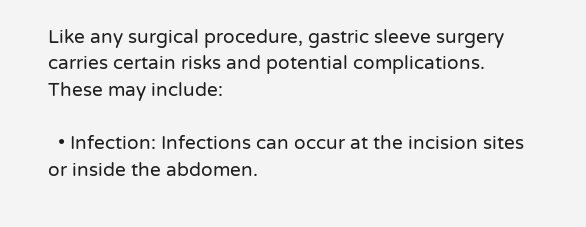Like any surgical procedure, gastric sleeve surgery carries certain risks and potential complications. These may include:

  • Infection: Infections can occur at the incision sites or inside the abdomen.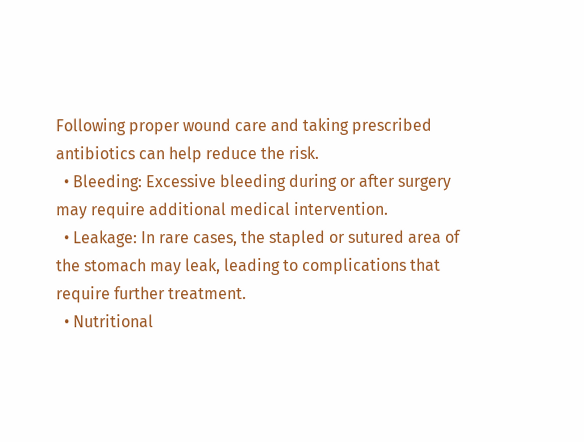Following proper wound care and taking prescribed antibiotics can help reduce the risk.
  • Bleeding: Excessive bleeding during or after surgery may require additional medical intervention.
  • Leakage: In rare cases, the stapled or sutured area of the stomach may leak, leading to complications that require further treatment.
  • Nutritional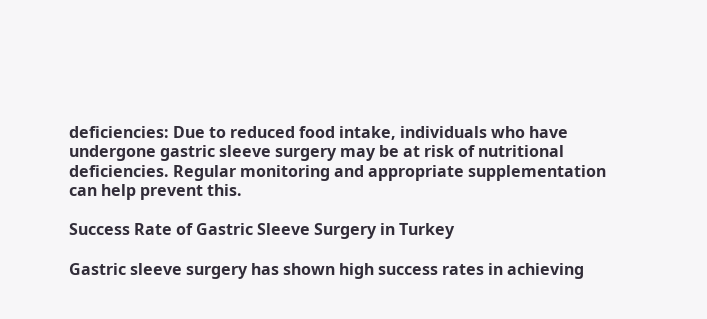deficiencies: Due to reduced food intake, individuals who have undergone gastric sleeve surgery may be at risk of nutritional deficiencies. Regular monitoring and appropriate supplementation can help prevent this.

Success Rate of Gastric Sleeve Surgery in Turkey

Gastric sleeve surgery has shown high success rates in achieving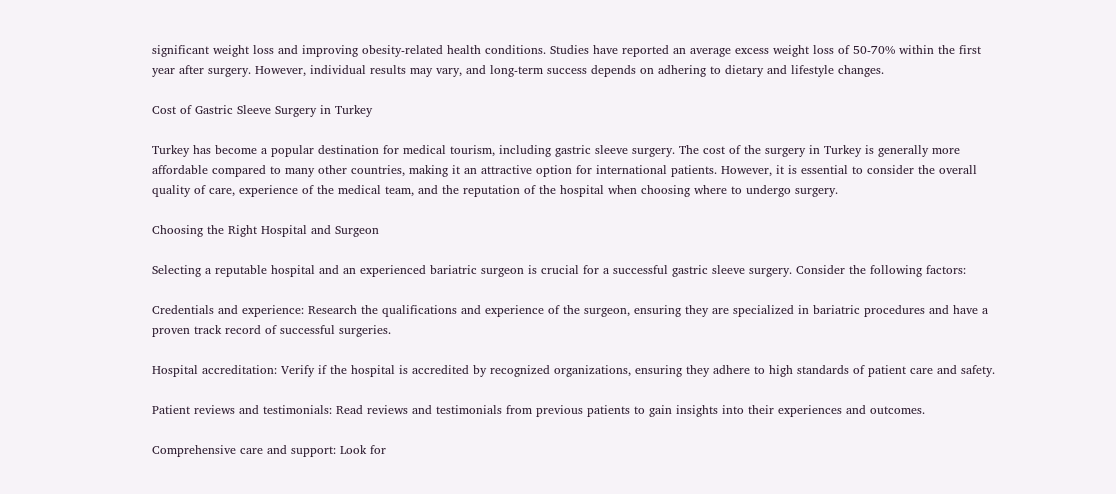significant weight loss and improving obesity-related health conditions. Studies have reported an average excess weight loss of 50-70% within the first year after surgery. However, individual results may vary, and long-term success depends on adhering to dietary and lifestyle changes.

Cost of Gastric Sleeve Surgery in Turkey

Turkey has become a popular destination for medical tourism, including gastric sleeve surgery. The cost of the surgery in Turkey is generally more affordable compared to many other countries, making it an attractive option for international patients. However, it is essential to consider the overall quality of care, experience of the medical team, and the reputation of the hospital when choosing where to undergo surgery.

Choosing the Right Hospital and Surgeon

Selecting a reputable hospital and an experienced bariatric surgeon is crucial for a successful gastric sleeve surgery. Consider the following factors:

Credentials and experience: Research the qualifications and experience of the surgeon, ensuring they are specialized in bariatric procedures and have a proven track record of successful surgeries.

Hospital accreditation: Verify if the hospital is accredited by recognized organizations, ensuring they adhere to high standards of patient care and safety.

Patient reviews and testimonials: Read reviews and testimonials from previous patients to gain insights into their experiences and outcomes.

Comprehensive care and support: Look for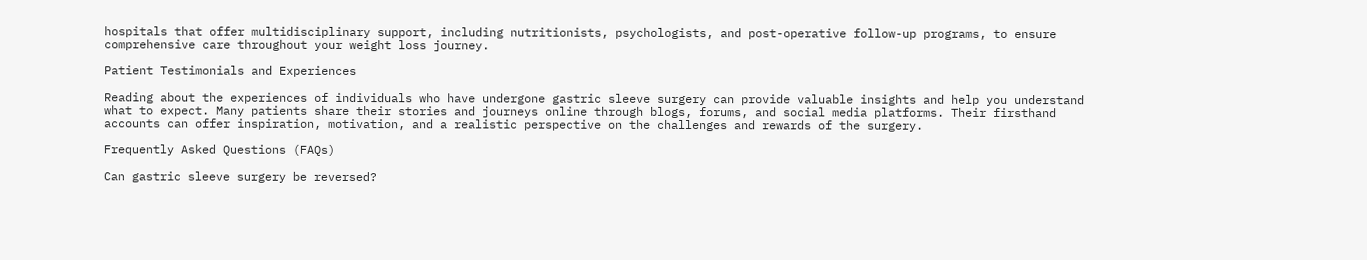hospitals that offer multidisciplinary support, including nutritionists, psychologists, and post-operative follow-up programs, to ensure comprehensive care throughout your weight loss journey.

Patient Testimonials and Experiences

Reading about the experiences of individuals who have undergone gastric sleeve surgery can provide valuable insights and help you understand what to expect. Many patients share their stories and journeys online through blogs, forums, and social media platforms. Their firsthand accounts can offer inspiration, motivation, and a realistic perspective on the challenges and rewards of the surgery.

Frequently Asked Questions (FAQs)

Can gastric sleeve surgery be reversed?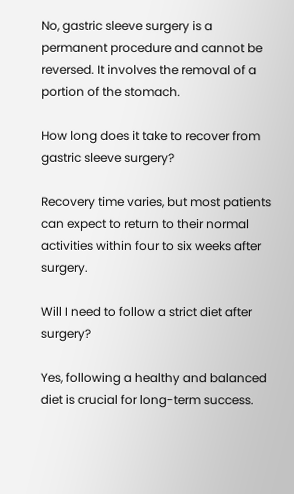No, gastric sleeve surgery is a permanent procedure and cannot be reversed. It involves the removal of a portion of the stomach.

How long does it take to recover from gastric sleeve surgery?

Recovery time varies, but most patients can expect to return to their normal activities within four to six weeks after surgery.

Will I need to follow a strict diet after surgery?

Yes, following a healthy and balanced diet is crucial for long-term success.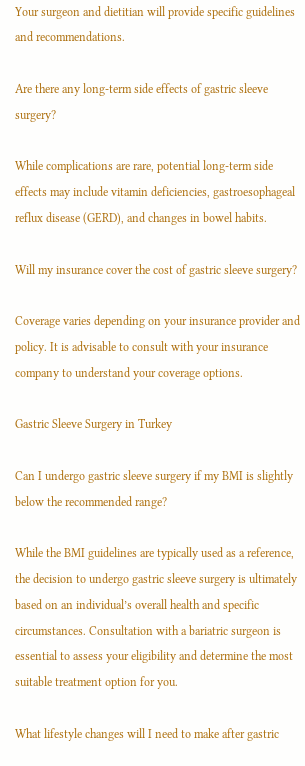Your surgeon and dietitian will provide specific guidelines and recommendations.

Are there any long-term side effects of gastric sleeve surgery?

While complications are rare, potential long-term side effects may include vitamin deficiencies, gastroesophageal reflux disease (GERD), and changes in bowel habits.

Will my insurance cover the cost of gastric sleeve surgery?

Coverage varies depending on your insurance provider and policy. It is advisable to consult with your insurance company to understand your coverage options.

Gastric Sleeve Surgery in Turkey

Can I undergo gastric sleeve surgery if my BMI is slightly below the recommended range?

While the BMI guidelines are typically used as a reference, the decision to undergo gastric sleeve surgery is ultimately based on an individual’s overall health and specific circumstances. Consultation with a bariatric surgeon is essential to assess your eligibility and determine the most suitable treatment option for you.

What lifestyle changes will I need to make after gastric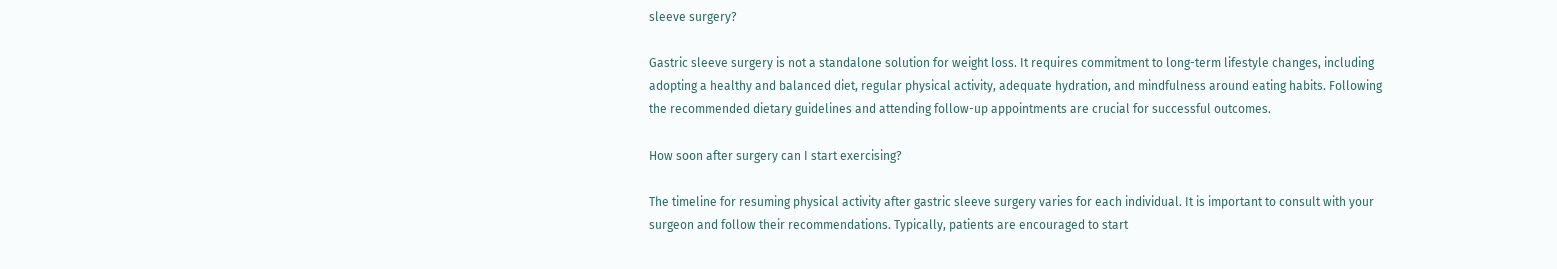sleeve surgery?

Gastric sleeve surgery is not a standalone solution for weight loss. It requires commitment to long-term lifestyle changes, including adopting a healthy and balanced diet, regular physical activity, adequate hydration, and mindfulness around eating habits. Following the recommended dietary guidelines and attending follow-up appointments are crucial for successful outcomes.

How soon after surgery can I start exercising?

The timeline for resuming physical activity after gastric sleeve surgery varies for each individual. It is important to consult with your surgeon and follow their recommendations. Typically, patients are encouraged to start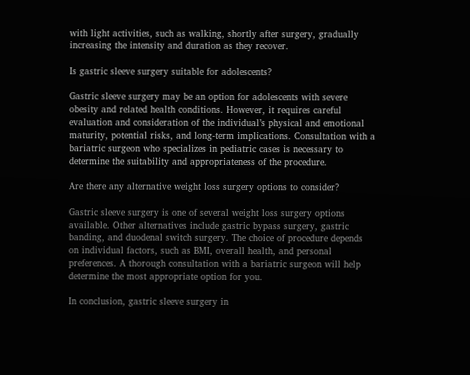with light activities, such as walking, shortly after surgery, gradually increasing the intensity and duration as they recover.

Is gastric sleeve surgery suitable for adolescents?

Gastric sleeve surgery may be an option for adolescents with severe obesity and related health conditions. However, it requires careful evaluation and consideration of the individual’s physical and emotional maturity, potential risks, and long-term implications. Consultation with a bariatric surgeon who specializes in pediatric cases is necessary to determine the suitability and appropriateness of the procedure.

Are there any alternative weight loss surgery options to consider?

Gastric sleeve surgery is one of several weight loss surgery options available. Other alternatives include gastric bypass surgery, gastric banding, and duodenal switch surgery. The choice of procedure depends on individual factors, such as BMI, overall health, and personal preferences. A thorough consultation with a bariatric surgeon will help determine the most appropriate option for you.

In conclusion, gastric sleeve surgery in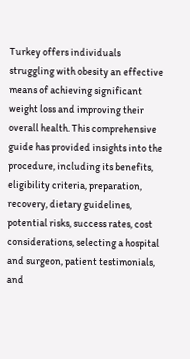Turkey offers individuals struggling with obesity an effective means of achieving significant weight loss and improving their overall health. This comprehensive guide has provided insights into the procedure, including its benefits, eligibility criteria, preparation, recovery, dietary guidelines, potential risks, success rates, cost considerations, selecting a hospital and surgeon, patient testimonials, and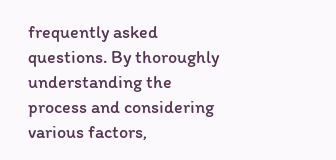frequently asked questions. By thoroughly understanding the process and considering various factors,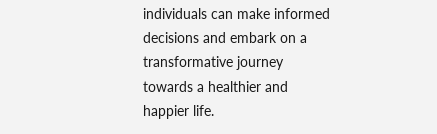individuals can make informed decisions and embark on a transformative journey towards a healthier and happier life.